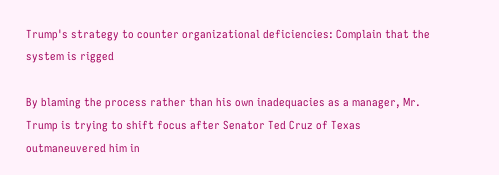Trump's strategy to counter organizational deficiencies: Complain that the system is rigged

By blaming the process rather than his own inadequacies as a manager, Mr. Trump is trying to shift focus after Senator Ted Cruz of Texas outmaneuvered him in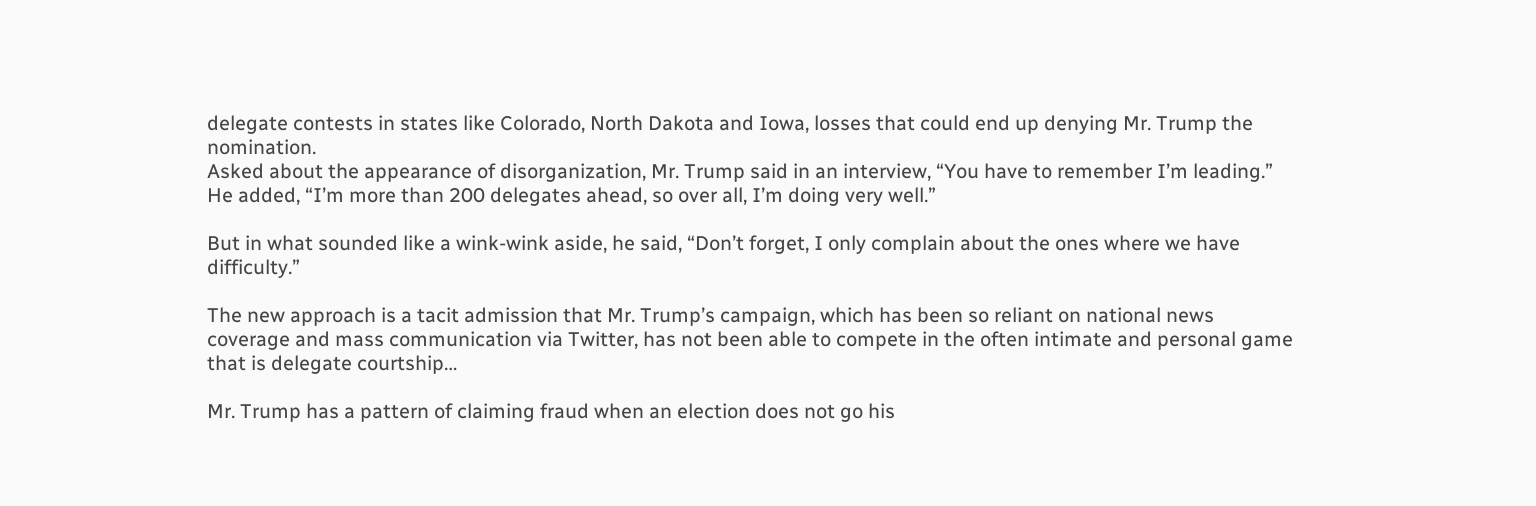delegate contests in states like Colorado, North Dakota and Iowa, losses that could end up denying Mr. Trump the nomination.
Asked about the appearance of disorganization, Mr. Trump said in an interview, “You have to remember I’m leading.” He added, “I’m more than 200 delegates ahead, so over all, I’m doing very well.”

But in what sounded like a wink-wink aside, he said, “Don’t forget, I only complain about the ones where we have difficulty.”

The new approach is a tacit admission that Mr. Trump’s campaign, which has been so reliant on national news coverage and mass communication via Twitter, has not been able to compete in the often intimate and personal game that is delegate courtship…

Mr. Trump has a pattern of claiming fraud when an election does not go his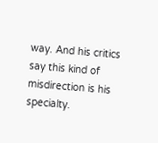way. And his critics say this kind of misdirection is his specialty.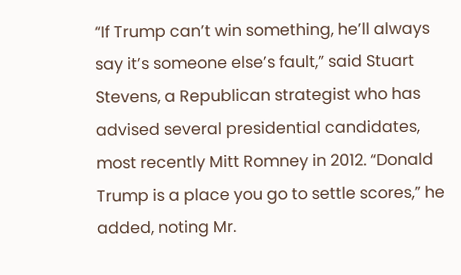“If Trump can’t win something, he’ll always say it’s someone else’s fault,” said Stuart Stevens, a Republican strategist who has advised several presidential candidates, most recently Mitt Romney in 2012. “Donald Trump is a place you go to settle scores,” he added, noting Mr.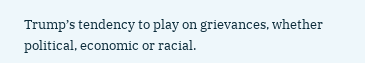Trump’s tendency to play on grievances, whether political, economic or racial.